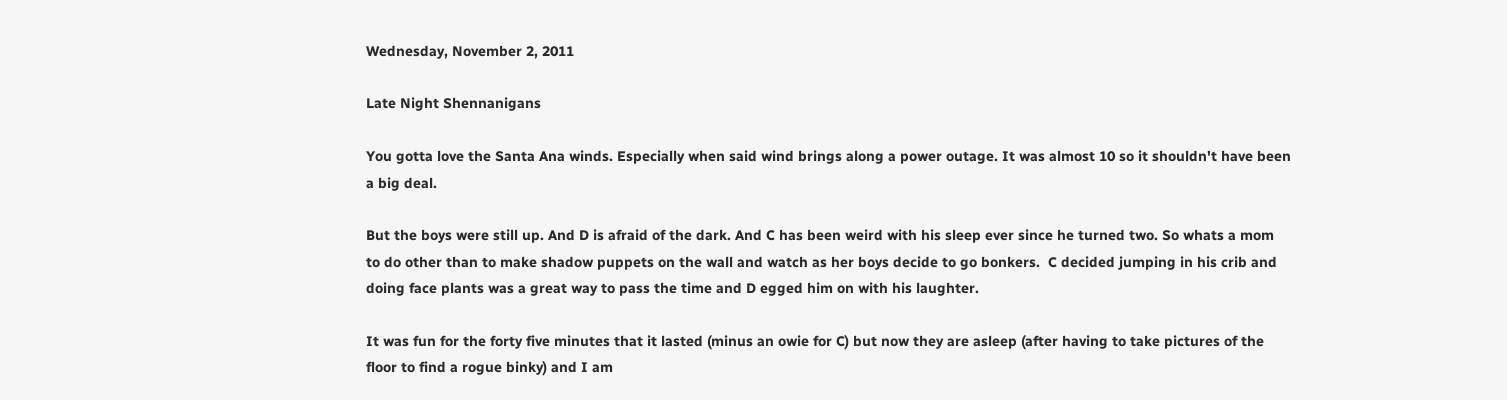Wednesday, November 2, 2011

Late Night Shennanigans

You gotta love the Santa Ana winds. Especially when said wind brings along a power outage. It was almost 10 so it shouldn't have been a big deal.

But the boys were still up. And D is afraid of the dark. And C has been weird with his sleep ever since he turned two. So whats a mom to do other than to make shadow puppets on the wall and watch as her boys decide to go bonkers.  C decided jumping in his crib and doing face plants was a great way to pass the time and D egged him on with his laughter.

It was fun for the forty five minutes that it lasted (minus an owie for C) but now they are asleep (after having to take pictures of the floor to find a rogue binky) and I am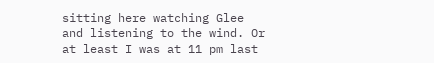sitting here watching Glee and listening to the wind. Or at least I was at 11 pm last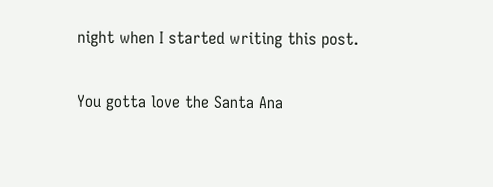night when I started writing this post.

You gotta love the Santa Ana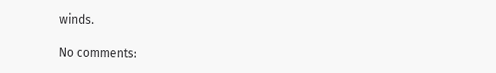winds.

No comments: